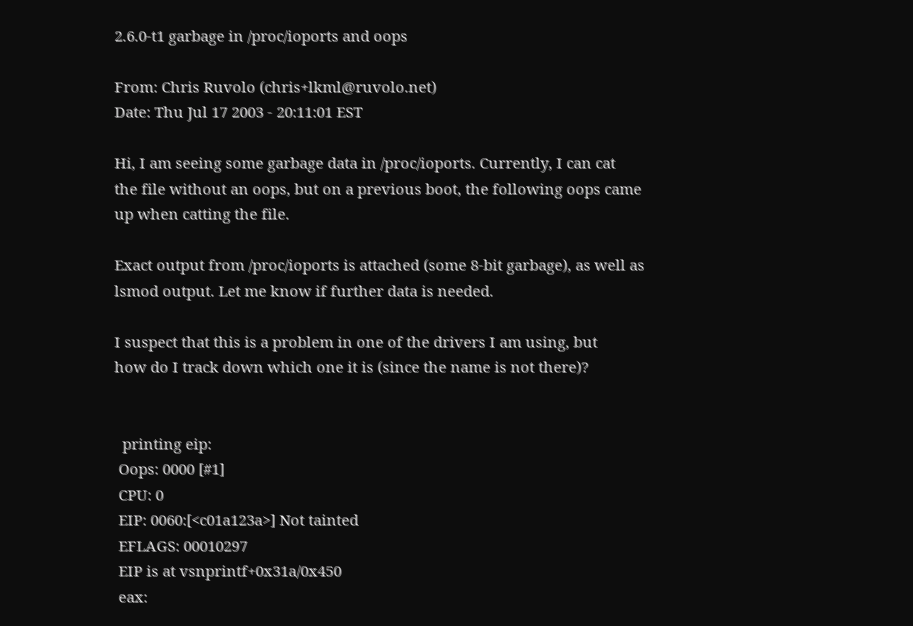2.6.0-t1 garbage in /proc/ioports and oops

From: Chris Ruvolo (chris+lkml@ruvolo.net)
Date: Thu Jul 17 2003 - 20:11:01 EST

Hi, I am seeing some garbage data in /proc/ioports. Currently, I can cat
the file without an oops, but on a previous boot, the following oops came
up when catting the file.

Exact output from /proc/ioports is attached (some 8-bit garbage), as well as
lsmod output. Let me know if further data is needed.

I suspect that this is a problem in one of the drivers I am using, but
how do I track down which one it is (since the name is not there)?


  printing eip:
 Oops: 0000 [#1]
 CPU: 0
 EIP: 0060:[<c01a123a>] Not tainted
 EFLAGS: 00010297
 EIP is at vsnprintf+0x31a/0x450
 eax: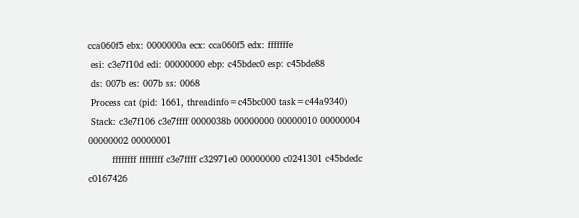cca060f5 ebx: 0000000a ecx: cca060f5 edx: fffffffe
 esi: c3e7f10d edi: 00000000 ebp: c45bdec0 esp: c45bde88
 ds: 007b es: 007b ss: 0068
 Process cat (pid: 1661, threadinfo=c45bc000 task=c44a9340)
 Stack: c3e7f106 c3e7ffff 0000038b 00000000 00000010 00000004 00000002 00000001
        ffffffff ffffffff c3e7ffff c32971e0 00000000 c0241301 c45bdedc c0167426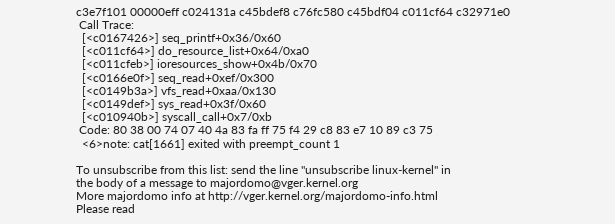c3e7f101 00000eff c024131a c45bdef8 c76fc580 c45bdf04 c011cf64 c32971e0
 Call Trace:
  [<c0167426>] seq_printf+0x36/0x60
  [<c011cf64>] do_resource_list+0x64/0xa0
  [<c011cfeb>] ioresources_show+0x4b/0x70
  [<c0166e0f>] seq_read+0xef/0x300
  [<c0149b3a>] vfs_read+0xaa/0x130
  [<c0149def>] sys_read+0x3f/0x60
  [<c010940b>] syscall_call+0x7/0xb
 Code: 80 38 00 74 07 40 4a 83 fa ff 75 f4 29 c8 83 e7 10 89 c3 75
  <6>note: cat[1661] exited with preempt_count 1

To unsubscribe from this list: send the line "unsubscribe linux-kernel" in
the body of a message to majordomo@vger.kernel.org
More majordomo info at http://vger.kernel.org/majordomo-info.html
Please read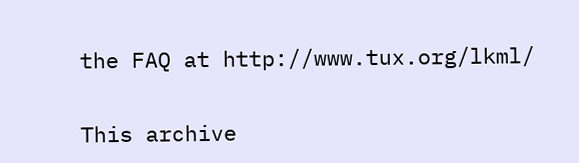the FAQ at http://www.tux.org/lkml/

This archive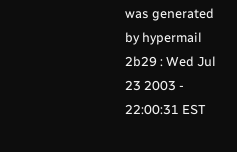was generated by hypermail 2b29 : Wed Jul 23 2003 - 22:00:31 EST